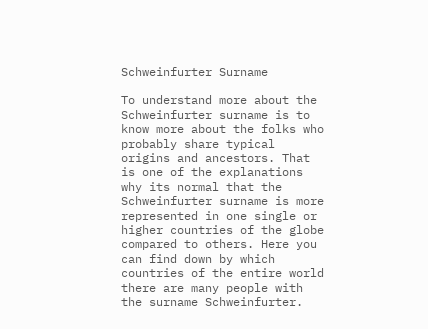Schweinfurter Surname

To understand more about the Schweinfurter surname is to know more about the folks who probably share typical origins and ancestors. That is one of the explanations why its normal that the Schweinfurter surname is more represented in one single or higher countries of the globe compared to others. Here you can find down by which countries of the entire world there are many people with the surname Schweinfurter.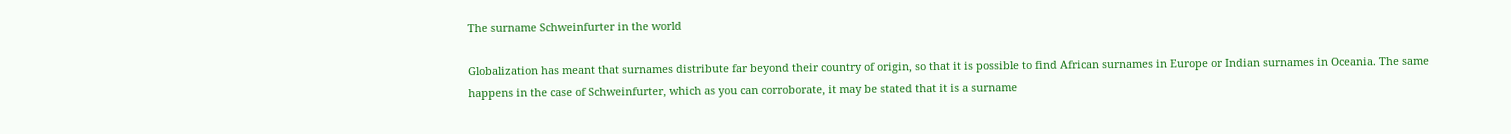The surname Schweinfurter in the world

Globalization has meant that surnames distribute far beyond their country of origin, so that it is possible to find African surnames in Europe or Indian surnames in Oceania. The same happens in the case of Schweinfurter, which as you can corroborate, it may be stated that it is a surname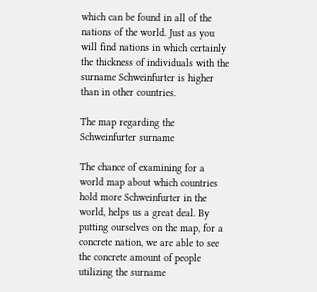which can be found in all of the nations of the world. Just as you will find nations in which certainly the thickness of individuals with the surname Schweinfurter is higher than in other countries.

The map regarding the Schweinfurter surname

The chance of examining for a world map about which countries hold more Schweinfurter in the world, helps us a great deal. By putting ourselves on the map, for a concrete nation, we are able to see the concrete amount of people utilizing the surname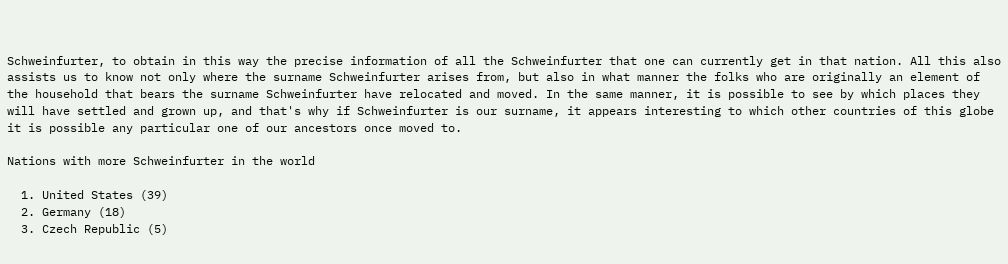Schweinfurter, to obtain in this way the precise information of all the Schweinfurter that one can currently get in that nation. All this also assists us to know not only where the surname Schweinfurter arises from, but also in what manner the folks who are originally an element of the household that bears the surname Schweinfurter have relocated and moved. In the same manner, it is possible to see by which places they will have settled and grown up, and that's why if Schweinfurter is our surname, it appears interesting to which other countries of this globe it is possible any particular one of our ancestors once moved to.

Nations with more Schweinfurter in the world

  1. United States (39)
  2. Germany (18)
  3. Czech Republic (5)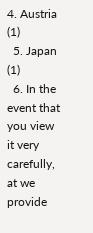4. Austria (1)
  5. Japan (1)
  6. In the event that you view it very carefully, at we provide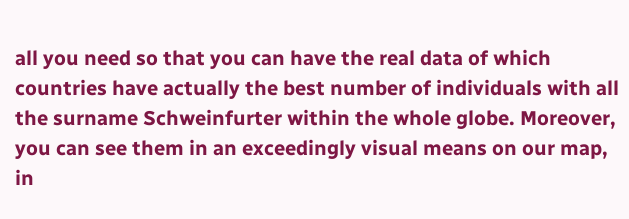all you need so that you can have the real data of which countries have actually the best number of individuals with all the surname Schweinfurter within the whole globe. Moreover, you can see them in an exceedingly visual means on our map, in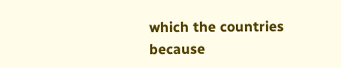which the countries because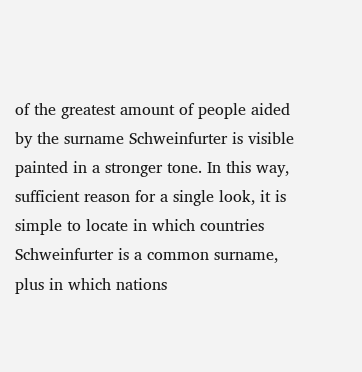of the greatest amount of people aided by the surname Schweinfurter is visible painted in a stronger tone. In this way, sufficient reason for a single look, it is simple to locate in which countries Schweinfurter is a common surname, plus in which nations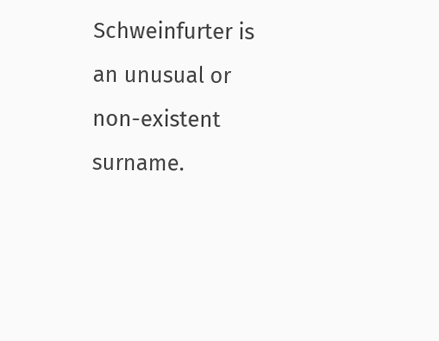Schweinfurter is an unusual or non-existent surname.